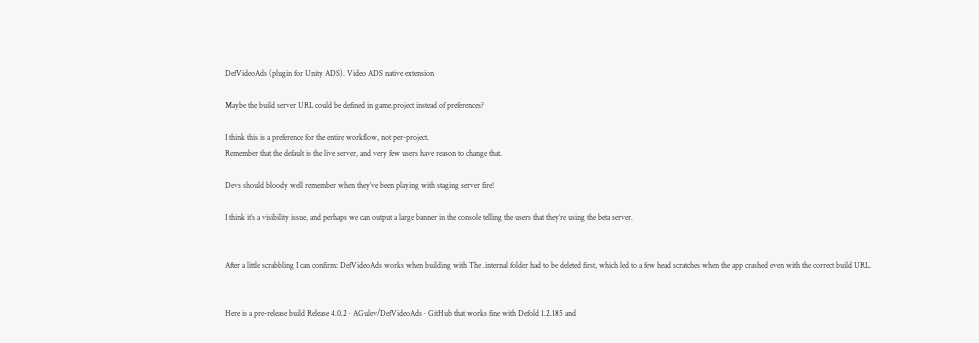DefVideoAds (plugin for Unity ADS). Video ADS native extension

Maybe the build server URL could be defined in game.project instead of preferences?

I think this is a preference for the entire workflow, not per-project.
Remember that the default is the live server, and very few users have reason to change that.

Devs should bloody well remember when they’ve been playing with staging server fire!

I think it’s a visibility issue, and perhaps we can output a large banner in the console telling the users that they’re using the beta server.


After a little scrabbling I can confirm: DefVideoAds works when building with The .internal folder had to be deleted first, which led to a few head scratches when the app crashed even with the correct build URL.


Here is a pre-release build Release 4.0.2 · AGulev/DefVideoAds · GitHub that works fine with Defold 1.2.185 and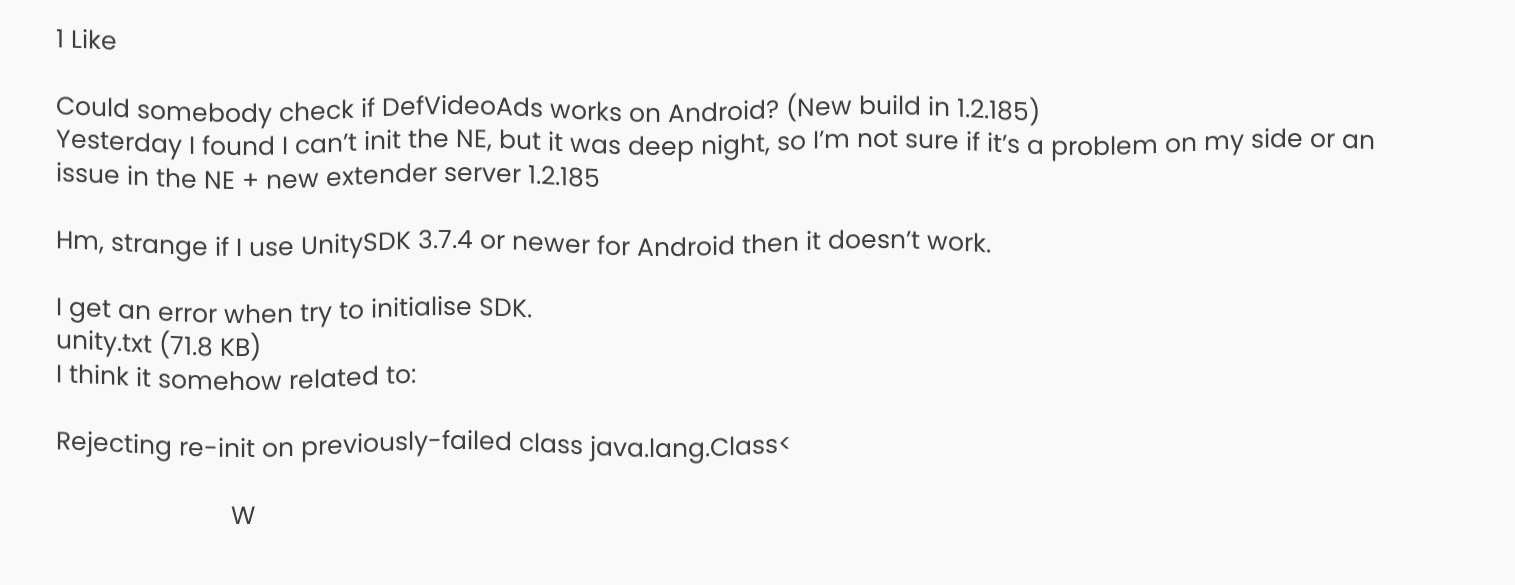1 Like

Could somebody check if DefVideoAds works on Android? (New build in 1.2.185)
Yesterday I found I can’t init the NE, but it was deep night, so I’m not sure if it’s a problem on my side or an issue in the NE + new extender server 1.2.185

Hm, strange if I use UnitySDK 3.7.4 or newer for Android then it doesn’t work.

I get an error when try to initialise SDK.
unity.txt (71.8 KB)
I think it somehow related to:

Rejecting re-init on previously-failed class java.lang.Class<

                         W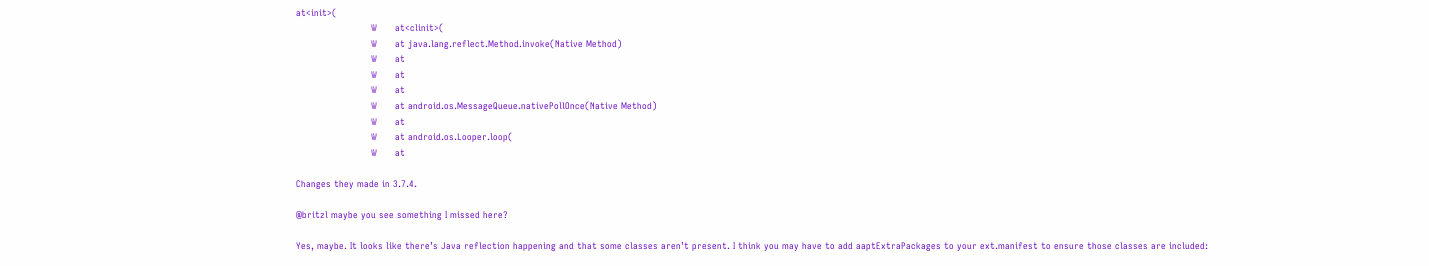at<init>(
                         W      at<clinit>(
                         W      at java.lang.reflect.Method.invoke(Native Method)
                         W      at
                         W      at
                         W      at
                         W      at android.os.MessageQueue.nativePollOnce(Native Method)
                         W      at
                         W      at android.os.Looper.loop(
                         W      at

Changes they made in 3.7.4.

@britzl maybe you see something I missed here?

Yes, maybe. It looks like there’s Java reflection happening and that some classes aren’t present. I think you may have to add aaptExtraPackages to your ext.manifest to ensure those classes are included: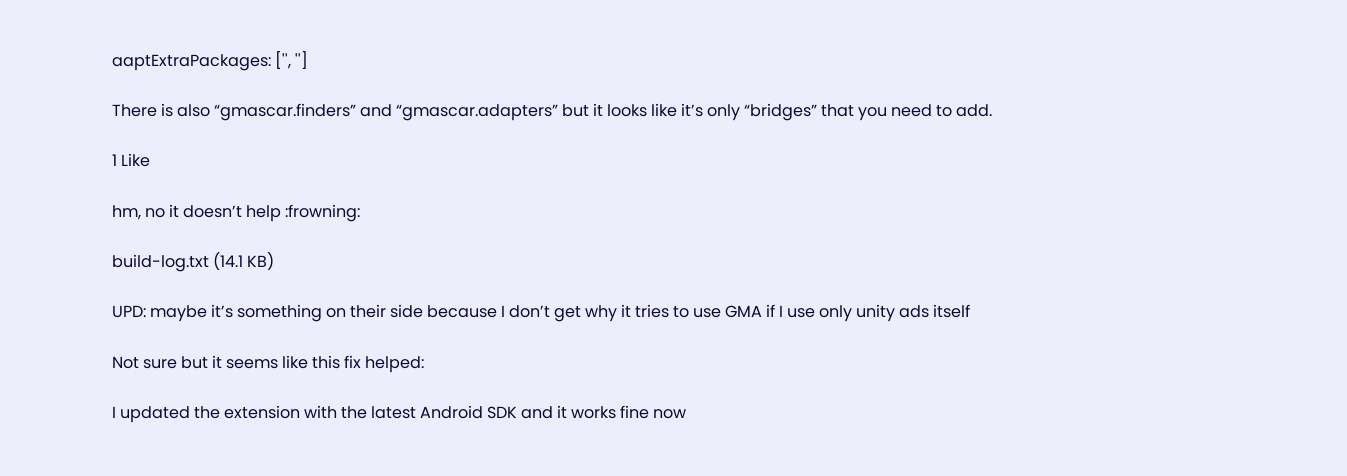aaptExtraPackages: ['', '']

There is also “gmascar.finders” and “gmascar.adapters” but it looks like it’s only “bridges” that you need to add.

1 Like

hm, no it doesn’t help :frowning:

build-log.txt (14.1 KB)

UPD: maybe it’s something on their side because I don’t get why it tries to use GMA if I use only unity ads itself

Not sure but it seems like this fix helped:

I updated the extension with the latest Android SDK and it works fine now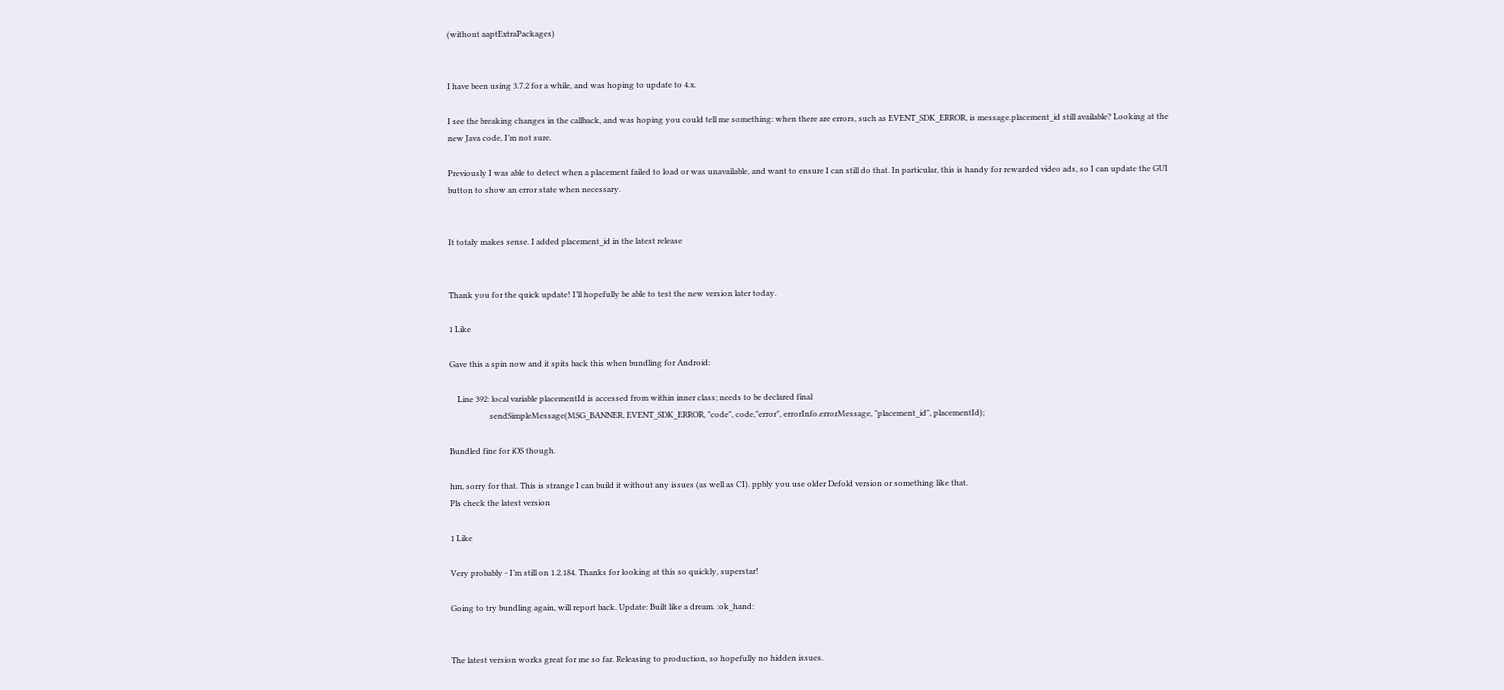(without aaptExtraPackages)


I have been using 3.7.2 for a while, and was hoping to update to 4.x.

I see the breaking changes in the callback, and was hoping you could tell me something: when there are errors, such as EVENT_SDK_ERROR, is message.placement_id still available? Looking at the new Java code, I’m not sure.

Previously I was able to detect when a placement failed to load or was unavailable, and want to ensure I can still do that. In particular, this is handy for rewarded video ads, so I can update the GUI button to show an error state when necessary.


It totaly makes sense. I added placement_id in the latest release


Thank you for the quick update! I’ll hopefully be able to test the new version later today.

1 Like

Gave this a spin now and it spits back this when bundling for Android:

    Line 392: local variable placementId is accessed from within inner class; needs to be declared final
                    sendSimpleMessage(MSG_BANNER, EVENT_SDK_ERROR, "code", code,"error", errorInfo.errorMessage, "placement_id", placementId);

Bundled fine for iOS though.

hm, sorry for that. This is strange I can build it without any issues (as well as CI). ppbly you use older Defold version or something like that.
Pls check the latest version

1 Like

Very probably - I’m still on 1.2.184. Thanks for looking at this so quickly, superstar!

Going to try bundling again, will report back. Update: Built like a dream. :ok_hand:


The latest version works great for me so far. Releasing to production, so hopefully no hidden issues.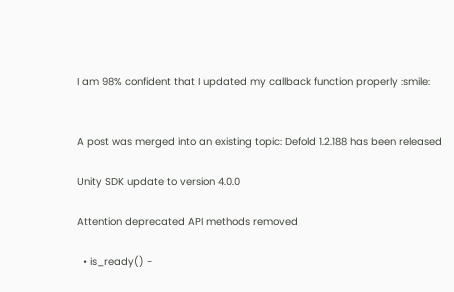I am 98% confident that I updated my callback function properly :smile:


A post was merged into an existing topic: Defold 1.2.188 has been released

Unity SDK update to version 4.0.0

Attention deprecated API methods removed

  • is_ready() -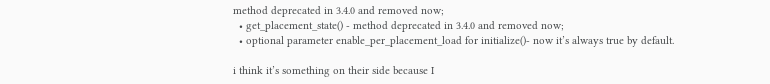method deprecated in 3.4.0 and removed now;
  • get_placement_state() - method deprecated in 3.4.0 and removed now;
  • optional parameter enable_per_placement_load for initialize()- now it’s always true by default.

i think it’s something on their side because I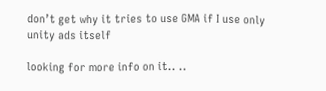don’t get why it tries to use GMA if I use only unity ads itself

looking for more info on it.. ..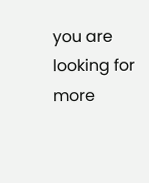you are looking for more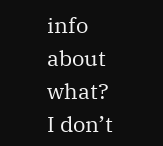info about what? I don’t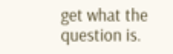get what the question is.